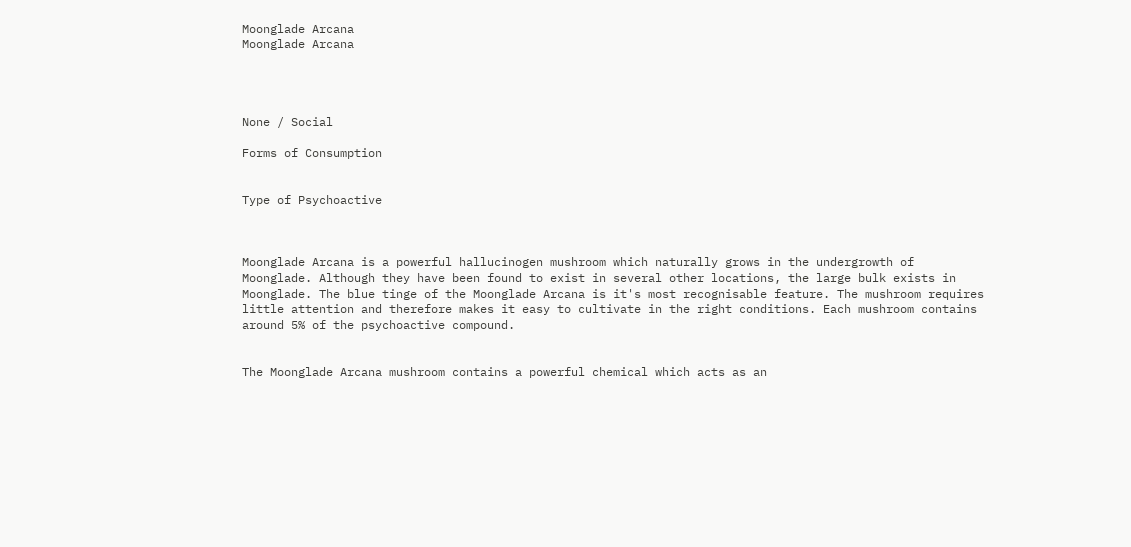Moonglade Arcana
Moonglade Arcana




None / Social

Forms of Consumption


Type of Psychoactive



Moonglade Arcana is a powerful hallucinogen mushroom which naturally grows in the undergrowth of Moonglade. Although they have been found to exist in several other locations, the large bulk exists in Moonglade. The blue tinge of the Moonglade Arcana is it's most recognisable feature. The mushroom requires little attention and therefore makes it easy to cultivate in the right conditions. Each mushroom contains around 5% of the psychoactive compound.


The Moonglade Arcana mushroom contains a powerful chemical which acts as an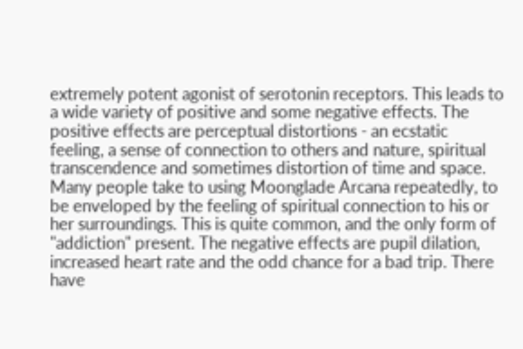extremely potent agonist of serotonin receptors. This leads to a wide variety of positive and some negative effects. The positive effects are perceptual distortions - an ecstatic feeling, a sense of connection to others and nature, spiritual transcendence and sometimes distortion of time and space. Many people take to using Moonglade Arcana repeatedly, to be enveloped by the feeling of spiritual connection to his or her surroundings. This is quite common, and the only form of "addiction" present. The negative effects are pupil dilation, increased heart rate and the odd chance for a bad trip. There have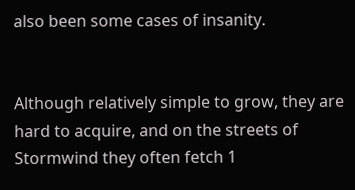also been some cases of insanity.


Although relatively simple to grow, they are hard to acquire, and on the streets of Stormwind they often fetch 1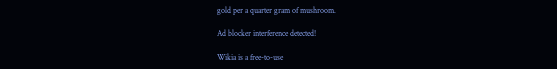gold per a quarter gram of mushroom.

Ad blocker interference detected!

Wikia is a free-to-use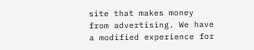site that makes money from advertising. We have a modified experience for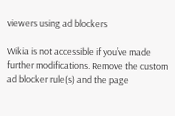viewers using ad blockers

Wikia is not accessible if you’ve made further modifications. Remove the custom ad blocker rule(s) and the page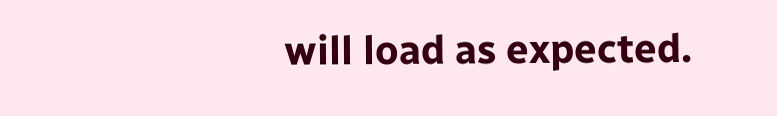will load as expected.